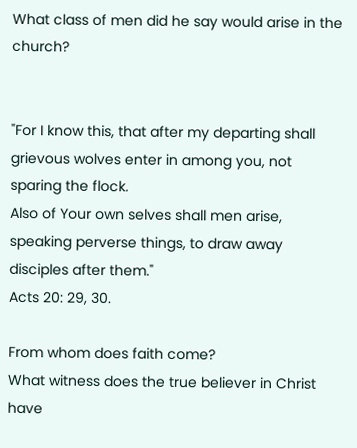What class of men did he say would arise in the church?


"For I know this, that after my departing shall grievous wolves enter in among you, not sparing the flock.
Also of Your own selves shall men arise, speaking perverse things, to draw away disciples after them."
Acts 20: 29, 30.

From whom does faith come?
What witness does the true believer in Christ have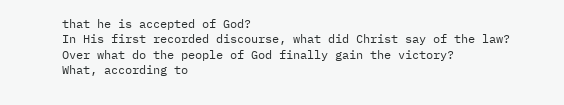that he is accepted of God?
In His first recorded discourse, what did Christ say of the law?
Over what do the people of God finally gain the victory?
What, according to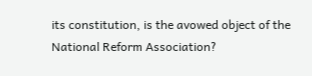its constitution, is the avowed object of the National Reform Association?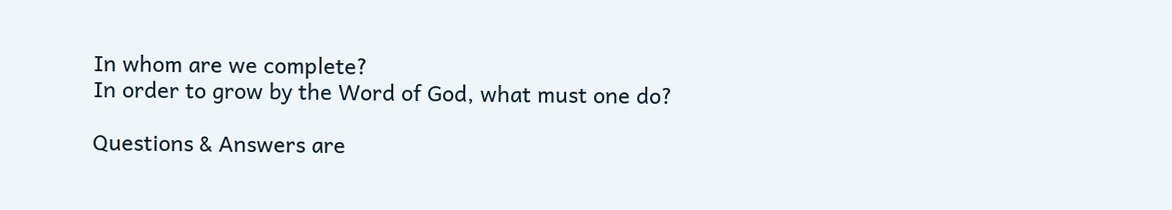In whom are we complete?
In order to grow by the Word of God, what must one do?

Questions & Answers are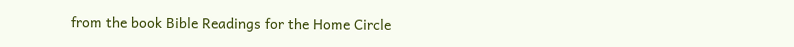from the book Bible Readings for the Home Circle